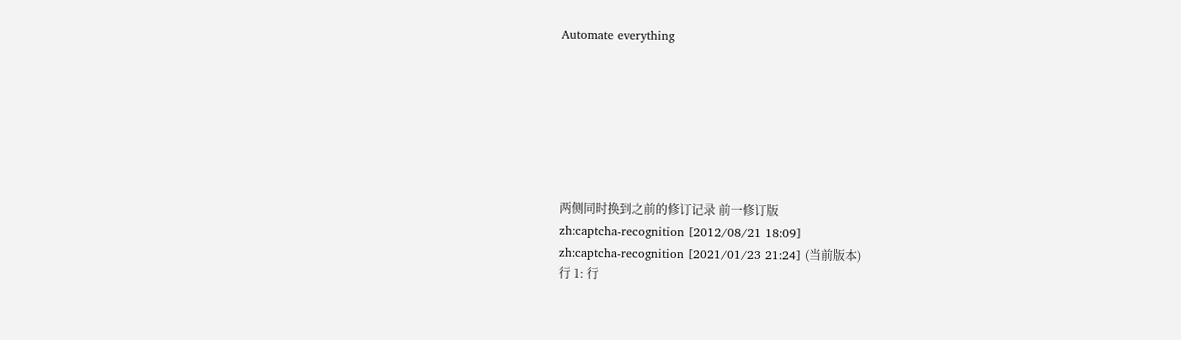Automate everything







两侧同时换到之前的修订记录 前一修订版
zh:captcha-recognition [2012/08/21 18:09]
zh:captcha-recognition [2021/01/23 21:24] (当前版本)
行 1: 行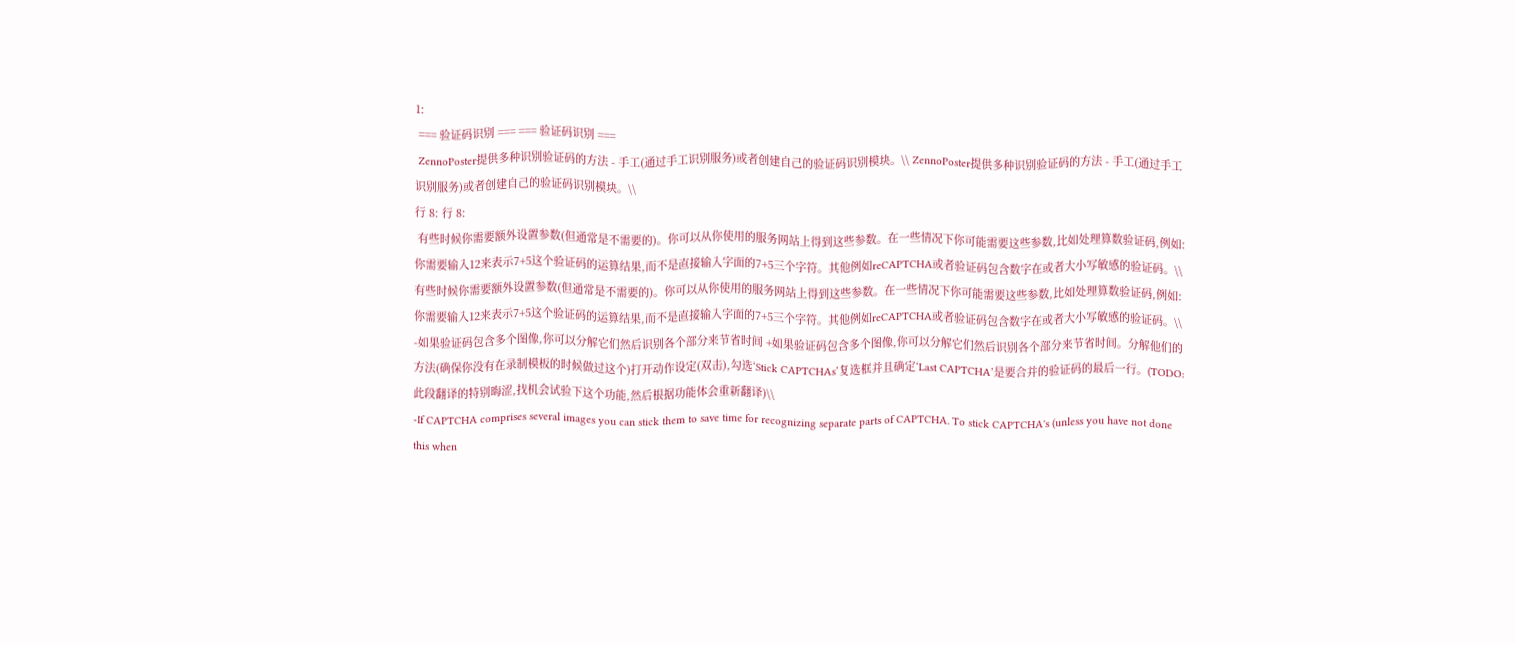1:
 === 验证码识别 === === 验证码识别 ===
 ZennoPoster提供多种识别验证码的方法 - 手工(通过手工识别服务)或者创建自己的验证码识别模块。\\ ZennoPoster提供多种识别验证码的方法 - 手工(通过手工识别服务)或者创建自己的验证码识别模块。\\
行 8: 行 8:
 有些时候你需要额外设置参数(但通常是不需要的)。你可以从你使用的服务网站上得到这些参数。在一些情况下你可能需要这些参数,比如处理算数验证码,例如:你需要输入12来表示7+5这个验证码的运算结果,而不是直接输入字面的7+5三个字符。其他例如reCAPTCHA或者验证码包含数字在或者大小写敏感的验证码。\\ 有些时候你需要额外设置参数(但通常是不需要的)。你可以从你使用的服务网站上得到这些参数。在一些情况下你可能需要这些参数,比如处理算数验证码,例如:你需要输入12来表示7+5这个验证码的运算结果,而不是直接输入字面的7+5三个字符。其他例如reCAPTCHA或者验证码包含数字在或者大小写敏感的验证码。\\
-如果验证码包含多个图像,你可以分解它们然后识别各个部分来节省时间 +如果验证码包含多个图像,你可以分解它们然后识别各个部分来节省时间。分解他们的方法(确保你没有在录制模板的时候做过这个)打开动作设定(双击),勾选‘Stick CAPTCHAs’复选框并且确定‘Last CAPTCHA’是要合并的验证码的最后一行。(TODO:此段翻译的特别晦涩,找机会试验下这个功能,然后根据功能体会重新翻译)\\
-If CAPTCHA comprises several images you can stick them to save time for recognizing separate parts of CAPTCHA. To stick CAPTCHA's (unless you have not done this when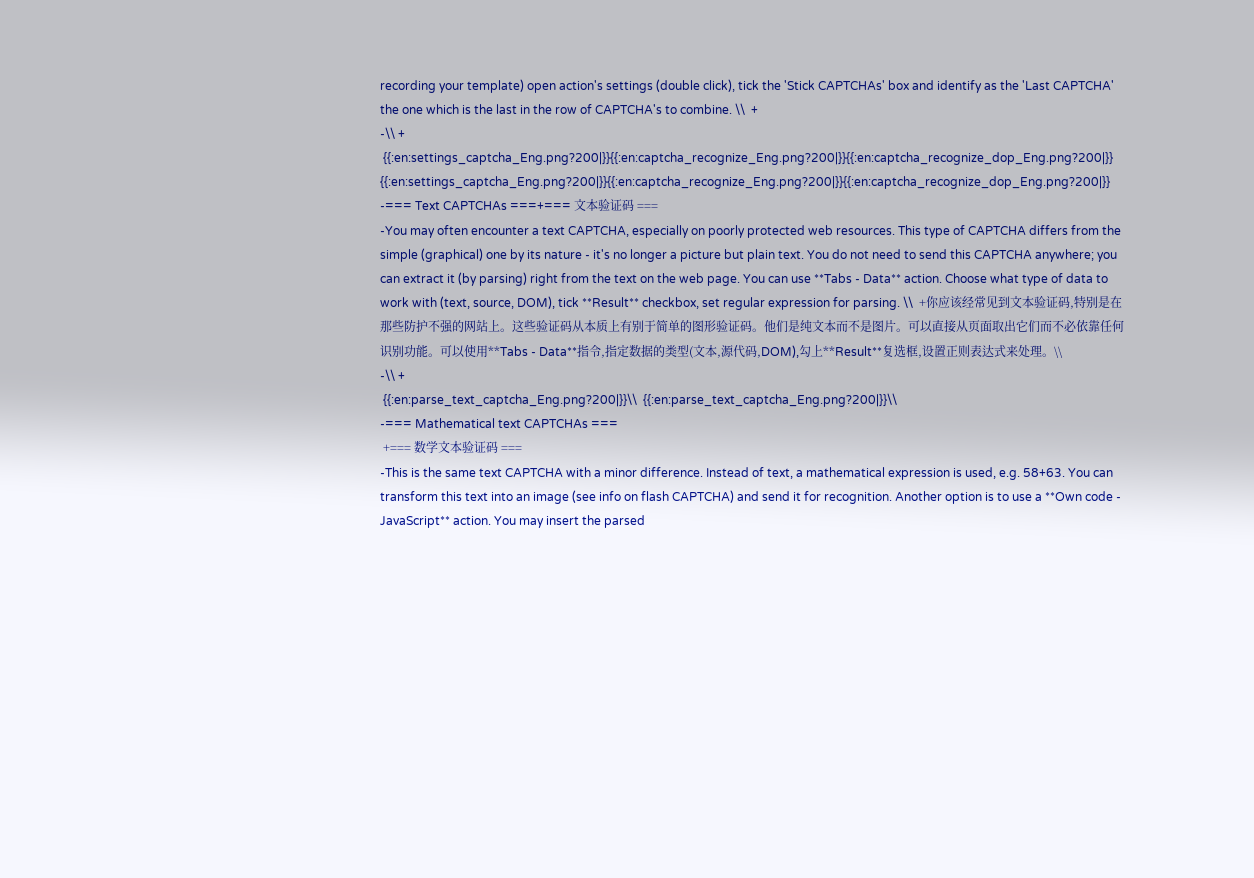recording your template) open action's settings (double click), tick the 'Stick CAPTCHAs' box and identify as the 'Last CAPTCHA' the one which is the last in the row of CAPTCHA's to combine. \\  +
-\\ +
 {{:en:settings_captcha_Eng.png?200|}}{{:en:captcha_recognize_Eng.png?200|}}{{:en:captcha_recognize_dop_Eng.png?200|}} {{:en:settings_captcha_Eng.png?200|}}{{:en:captcha_recognize_Eng.png?200|}}{{:en:captcha_recognize_dop_Eng.png?200|}}
-=== Text CAPTCHAs ===+=== 文本验证码 ===
-You may often encounter a text CAPTCHA, especially on poorly protected web resources. This type of CAPTCHA differs from the simple (graphical) one by its nature - it's no longer a picture but plain text. You do not need to send this CAPTCHA anywhere; you can extract it (by parsing) right from the text on the web page. You can use **Tabs - Data** action. Choose what type of data to work with (text, source, DOM), tick **Result** checkbox, set regular expression for parsing. \\  +你应该经常见到文本验证码,特别是在那些防护不强的网站上。这些验证码从本质上有别于简单的图形验证码。他们是纯文本而不是图片。可以直接从页面取出它们而不必依靠任何识别功能。可以使用**Tabs - Data**指令,指定数据的类型(文本,源代码,DOM),勾上**Result**复选框,设置正则表达式来处理。\\
-\\ +
 {{:en:parse_text_captcha_Eng.png?200|}}\\  {{:en:parse_text_captcha_Eng.png?200|}}\\
-=== Mathematical text CAPTCHAs ===
 +=== 数学文本验证码 ===
-This is the same text CAPTCHA with a minor difference. Instead of text, a mathematical expression is used, e.g. 58+63. You can transform this text into an image (see info on flash CAPTCHA) and send it for recognition. Another option is to use a **Own code - JavaScript** action. You may insert the parsed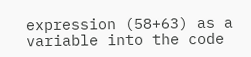expression (58+63) as a variable into the code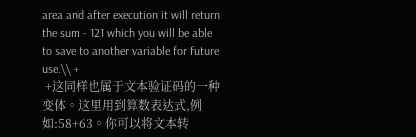area and after execution it will return the sum - 121 which you will be able to save to another variable for future use.\\ +
 +这同样也属于文本验证码的一种变体。这里用到算数表达式,例如:58+63。你可以将文本转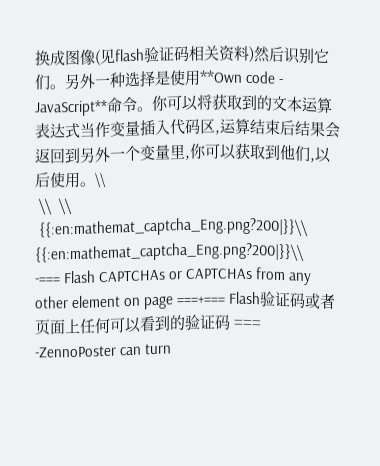换成图像(见flash验证码相关资料)然后识别它们。另外一种选择是使用**Own code - JavaScript**命令。你可以将获取到的文本运算表达式当作变量插入代码区,运算结束后结果会返回到另外一个变量里,你可以获取到他们,以后使用。\\
 \\  \\
 {{:en:mathemat_captcha_Eng.png?200|}}\\  {{:en:mathemat_captcha_Eng.png?200|}}\\
-=== Flash CAPTCHAs or CAPTCHAs from any other element on page ===+=== Flash验证码或者页面上任何可以看到的验证码 ===
-ZennoPoster can turn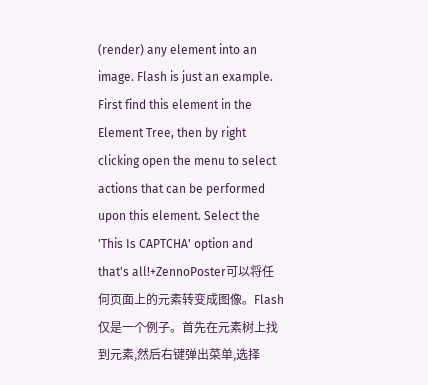(render) any element into an image. Flash is just an example. First find this element in the Element Tree, then by right clicking open the menu to select actions that can be performed upon this element. Select the 'This Is CAPTCHA' option and that's all!+ZennoPoster可以将任何页面上的元素转变成图像。Flash仅是一个例子。首先在元素树上找到元素,然后右键弹出菜单,选择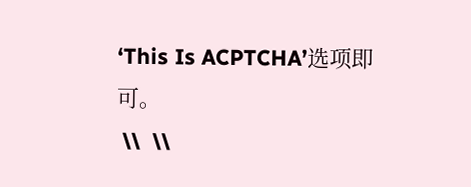‘This Is ACPTCHA’选项即可。
 \\  \\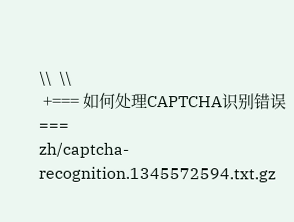\\  \\
 +=== 如何处理CAPTCHA识别错误 ===
zh/captcha-recognition.1345572594.txt.gz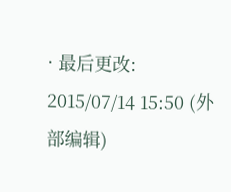· 最后更改: 2015/07/14 15:50 (外部编辑)